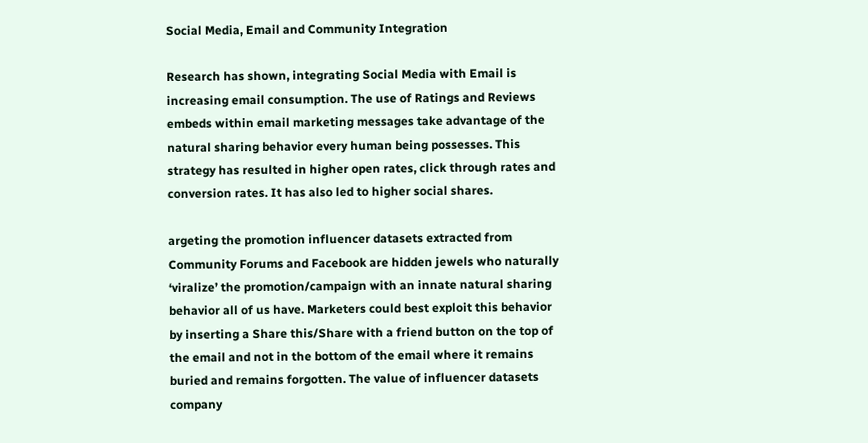Social Media, Email and Community Integration

Research has shown, integrating Social Media with Email is increasing email consumption. The use of Ratings and Reviews embeds within email marketing messages take advantage of the natural sharing behavior every human being possesses. This strategy has resulted in higher open rates, click through rates and conversion rates. It has also led to higher social shares.

argeting the promotion influencer datasets extracted from Community Forums and Facebook are hidden jewels who naturally ‘viralize’ the promotion/campaign with an innate natural sharing behavior all of us have. Marketers could best exploit this behavior by inserting a Share this/Share with a friend button on the top of the email and not in the bottom of the email where it remains buried and remains forgotten. The value of influencer datasets company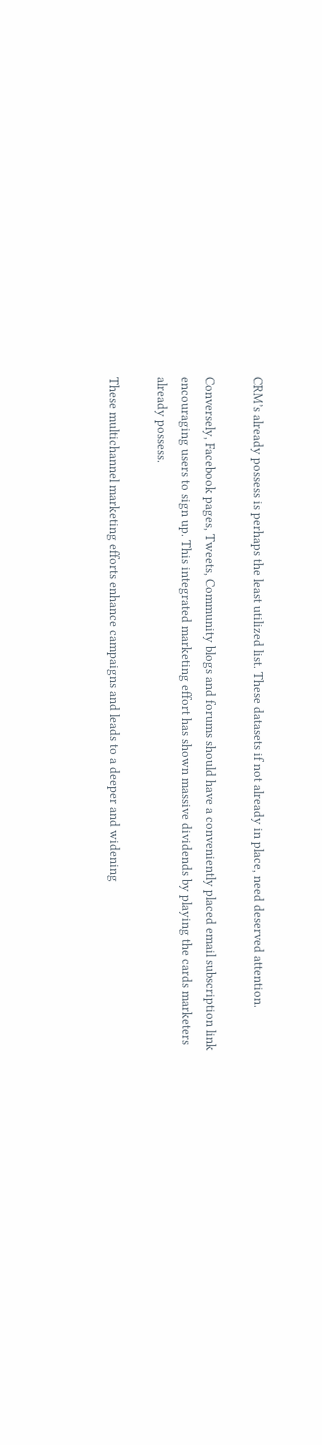CRM’s already possess is perhaps the least utilized list. These datasets if not already in place, need deserved attention.

Conversely, Facebook pages, Tweets, Community blogs and forums should have a conveniently placed email subscription link encouraging users to sign up. This integrated marketing effort has shown massive dividends by playing the cards marketers already possess.

These multichannel marketing efforts enhance campaigns and leads to a deeper and widening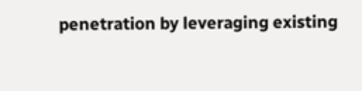penetration by leveraging existing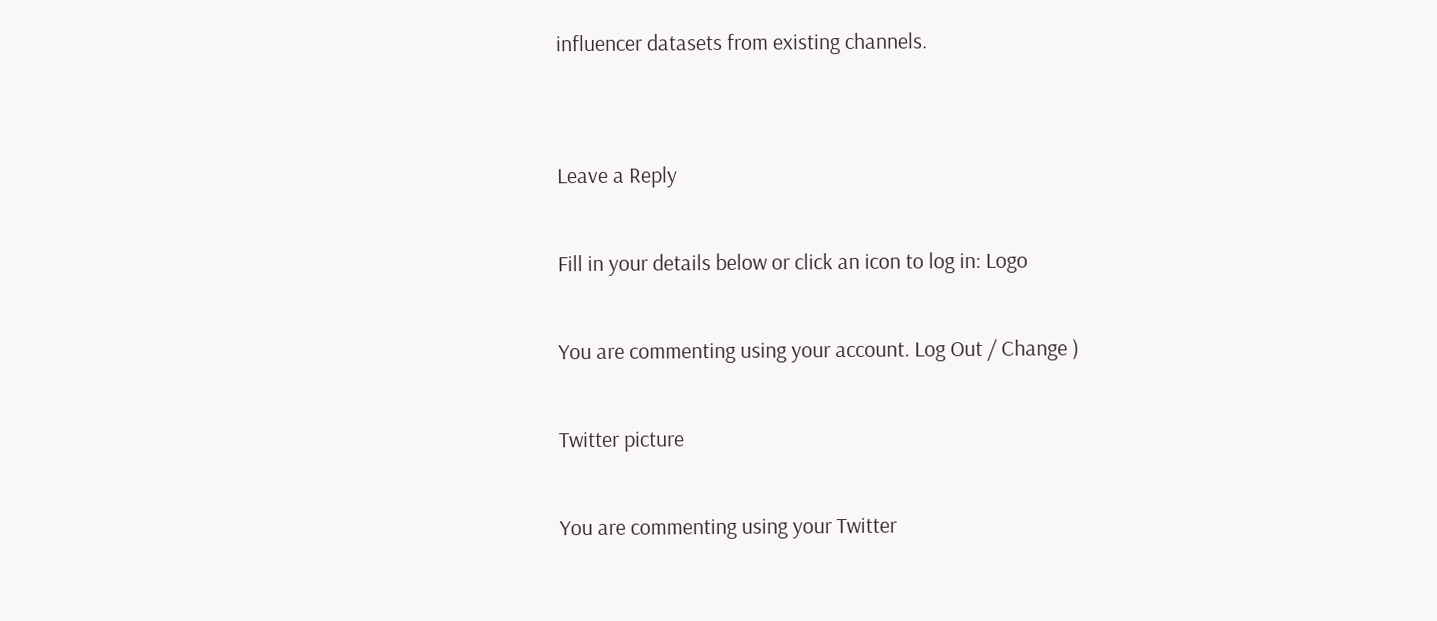influencer datasets from existing channels.


Leave a Reply

Fill in your details below or click an icon to log in: Logo

You are commenting using your account. Log Out / Change )

Twitter picture

You are commenting using your Twitter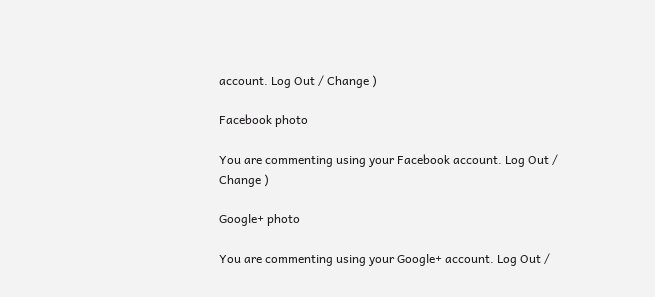account. Log Out / Change )

Facebook photo

You are commenting using your Facebook account. Log Out / Change )

Google+ photo

You are commenting using your Google+ account. Log Out /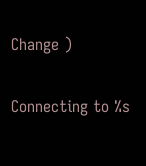Change )

Connecting to %s